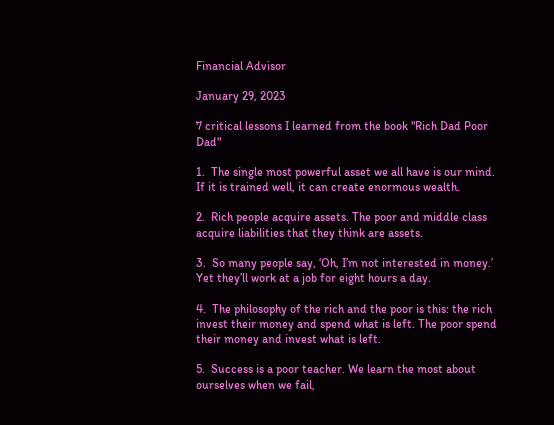Financial Advisor

January 29, 2023

7 critical lessons I learned from the book "Rich Dad Poor Dad"

1.  The single most powerful asset we all have is our mind. If it is trained well, it can create enormous wealth.

2.  Rich people acquire assets. The poor and middle class acquire liabilities that they think are assets.

3.  So many people say, ‘Oh, I’m not interested in money.’ Yet they’ll work at a job for eight hours a day.

4.  The philosophy of the rich and the poor is this: the rich invest their money and spend what is left. The poor spend their money and invest what is left.

5.  Success is a poor teacher. We learn the most about ourselves when we fail,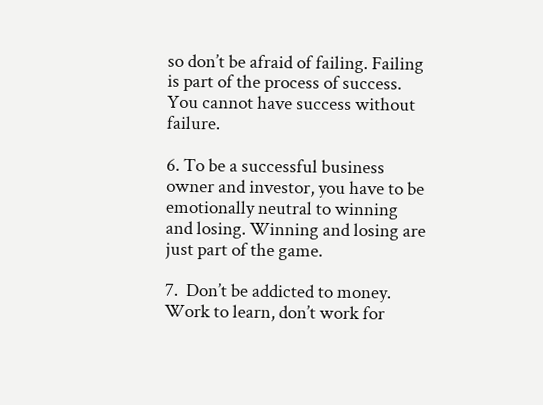so don’t be afraid of failing. Failing is part of the process of success. You cannot have success without failure.

6. To be a successful business owner and investor, you have to be emotionally neutral to winning and losing. Winning and losing are just part of the game.

7.  Don’t be addicted to money. Work to learn, don’t work for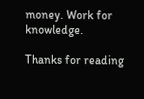money. Work for knowledge.

Thanks for reading